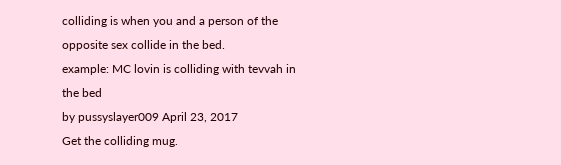colliding is when you and a person of the opposite sex collide in the bed.
example: MC lovin is colliding with tevvah in the bed
by pussyslayer009 April 23, 2017
Get the colliding mug.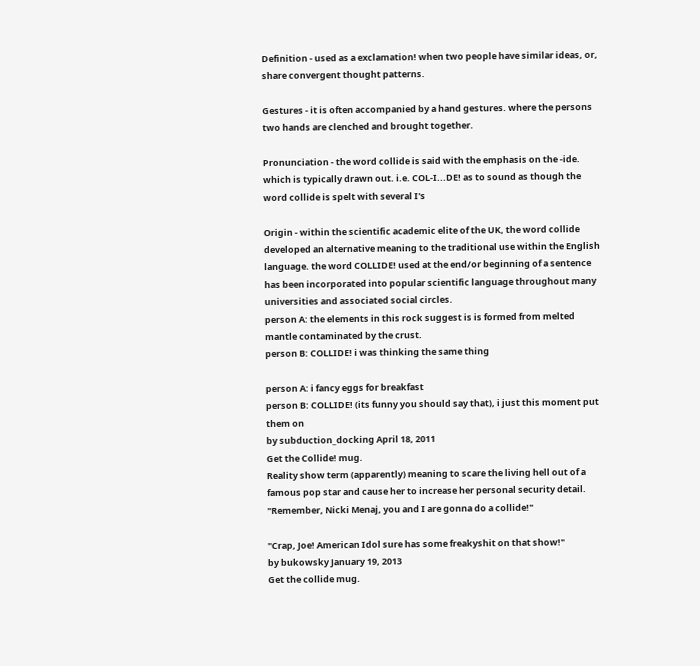Definition - used as a exclamation! when two people have similar ideas, or, share convergent thought patterns.

Gestures - it is often accompanied by a hand gestures. where the persons two hands are clenched and brought together.

Pronunciation - the word collide is said with the emphasis on the -ide. which is typically drawn out. i.e. COL-I...DE! as to sound as though the word collide is spelt with several I's

Origin - within the scientific academic elite of the UK, the word collide developed an alternative meaning to the traditional use within the English language. the word COLLIDE! used at the end/or beginning of a sentence has been incorporated into popular scientific language throughout many universities and associated social circles.
person A: the elements in this rock suggest is is formed from melted mantle contaminated by the crust.
person B: COLLIDE! i was thinking the same thing

person A: i fancy eggs for breakfast
person B: COLLIDE! (its funny you should say that), i just this moment put them on
by subduction_docking April 18, 2011
Get the Collide! mug.
Reality show term (apparently) meaning to scare the living hell out of a famous pop star and cause her to increase her personal security detail.
"Remember, Nicki Menaj, you and I are gonna do a collide!"

"Crap, Joe! American Idol sure has some freakyshit on that show!"
by bukowsky January 19, 2013
Get the collide mug.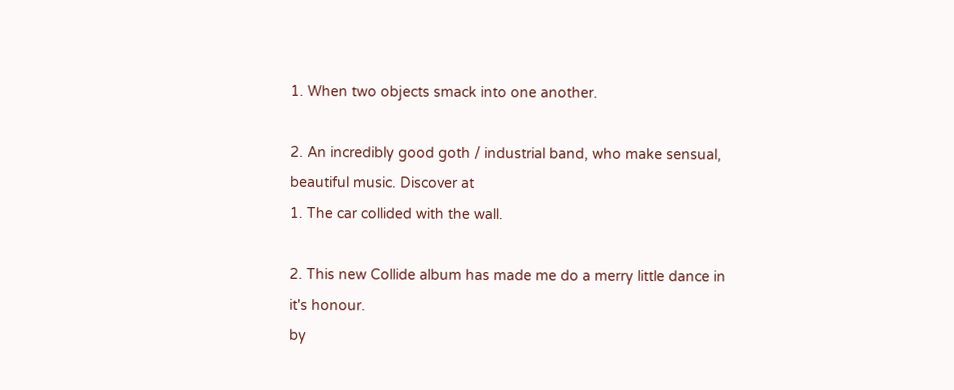1. When two objects smack into one another.

2. An incredibly good goth / industrial band, who make sensual, beautiful music. Discover at
1. The car collided with the wall.

2. This new Collide album has made me do a merry little dance in it's honour.
by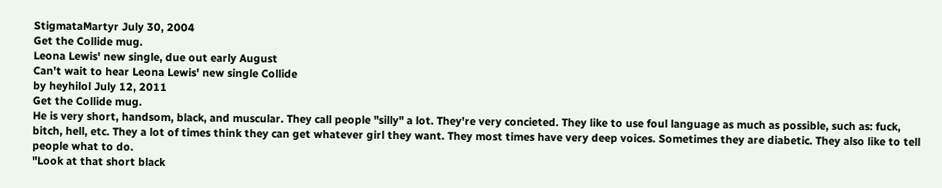StigmataMartyr July 30, 2004
Get the Collide mug.
Leona Lewis' new single, due out early August
Can't wait to hear Leona Lewis' new single Collide
by heyhilol July 12, 2011
Get the Collide mug.
He is very short, handsom, black, and muscular. They call people "silly" a lot. They're very concieted. They like to use foul language as much as possible, such as: fuck, bitch, hell, etc. They a lot of times think they can get whatever girl they want. They most times have very deep voices. Sometimes they are diabetic. They also like to tell people what to do.
"Look at that short black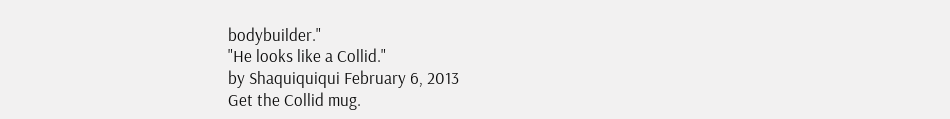bodybuilder."
"He looks like a Collid."
by Shaquiquiqui February 6, 2013
Get the Collid mug.